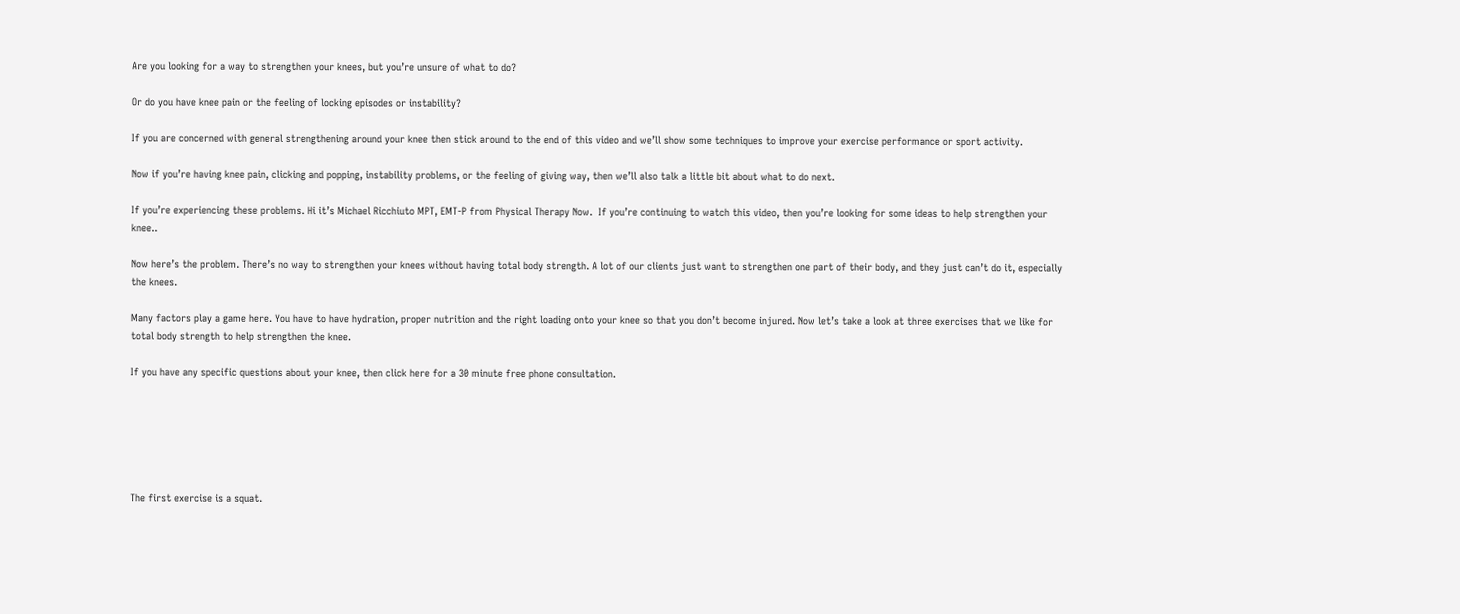Are you looking for a way to strengthen your knees, but you’re unsure of what to do?

Or do you have knee pain or the feeling of locking episodes or instability?

If you are concerned with general strengthening around your knee then stick around to the end of this video and we’ll show some techniques to improve your exercise performance or sport activity.

Now if you’re having knee pain, clicking and popping, instability problems, or the feeling of giving way, then we’ll also talk a little bit about what to do next.

If you’re experiencing these problems. Hi it’s Michael Ricchiuto MPT, EMT-P from Physical Therapy Now.  If you’re continuing to watch this video, then you’re looking for some ideas to help strengthen your knee..

Now here’s the problem. There’s no way to strengthen your knees without having total body strength. A lot of our clients just want to strengthen one part of their body, and they just can’t do it, especially the knees.

Many factors play a game here. You have to have hydration, proper nutrition and the right loading onto your knee so that you don’t become injured. Now let’s take a look at three exercises that we like for total body strength to help strengthen the knee.

If you have any specific questions about your knee, then click here for a 30 minute free phone consultation.






The first exercise is a squat.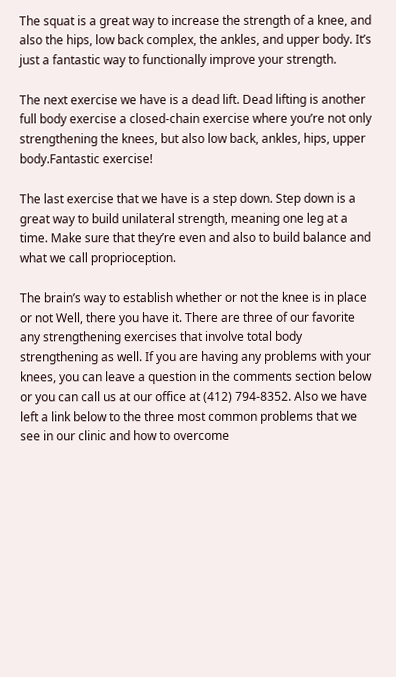The squat is a great way to increase the strength of a knee, and also the hips, low back complex, the ankles, and upper body. It’s just a fantastic way to functionally improve your strength.

The next exercise we have is a dead lift. Dead lifting is another full body exercise a closed-chain exercise where you’re not only strengthening the knees, but also low back, ankles, hips, upper body.Fantastic exercise!

The last exercise that we have is a step down. Step down is a great way to build unilateral strength, meaning one leg at a time. Make sure that they’re even and also to build balance and what we call proprioception.

The brain’s way to establish whether or not the knee is in place or not Well, there you have it. There are three of our favorite any strengthening exercises that involve total body strengthening as well. If you are having any problems with your knees, you can leave a question in the comments section below or you can call us at our office at (412) 794-8352. Also we have left a link below to the three most common problems that we see in our clinic and how to overcome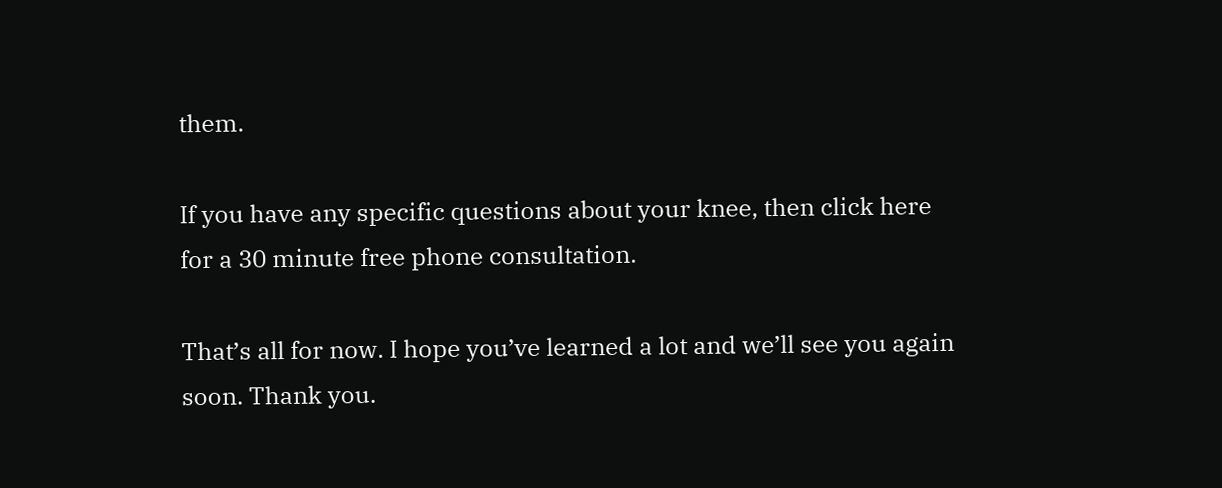them.

If you have any specific questions about your knee, then click here for a 30 minute free phone consultation.

That’s all for now. I hope you’ve learned a lot and we’ll see you again soon. Thank you.